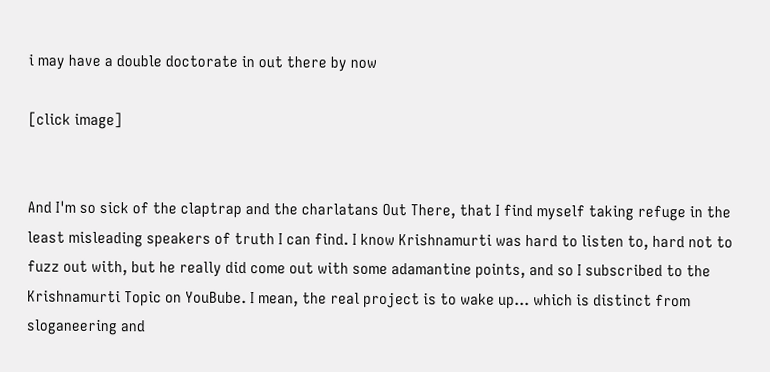i may have a double doctorate in out there by now

[click image]


And I'm so sick of the claptrap and the charlatans Out There, that I find myself taking refuge in the least misleading speakers of truth I can find. I know Krishnamurti was hard to listen to, hard not to fuzz out with, but he really did come out with some adamantine points, and so I subscribed to the Krishnamurti Topic on YouBube. I mean, the real project is to wake up... which is distinct from sloganeering and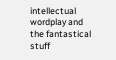intellectual wordplay and the fantastical stuff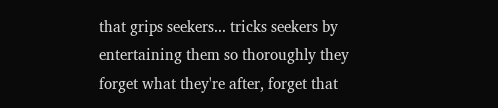that grips seekers... tricks seekers by entertaining them so thoroughly they forget what they're after, forget that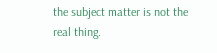the subject matter is not the real thing.